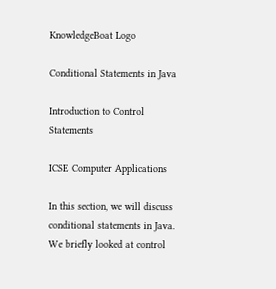KnowledgeBoat Logo

Conditional Statements in Java

Introduction to Control Statements

ICSE Computer Applications

In this section, we will discuss conditional statements in Java. We briefly looked at control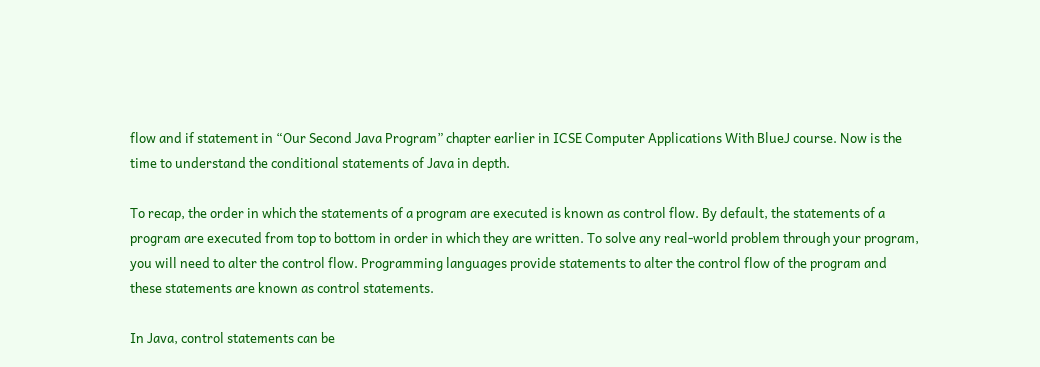flow and if statement in “Our Second Java Program” chapter earlier in ICSE Computer Applications With BlueJ course. Now is the time to understand the conditional statements of Java in depth.

To recap, the order in which the statements of a program are executed is known as control flow. By default, the statements of a program are executed from top to bottom in order in which they are written. To solve any real-world problem through your program, you will need to alter the control flow. Programming languages provide statements to alter the control flow of the program and these statements are known as control statements.

In Java, control statements can be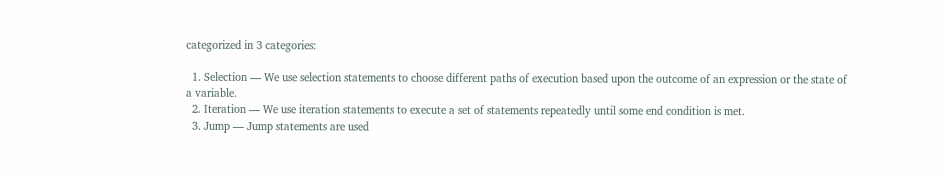categorized in 3 categories:

  1. Selection — We use selection statements to choose different paths of execution based upon the outcome of an expression or the state of a variable.
  2. Iteration — We use iteration statements to execute a set of statements repeatedly until some end condition is met.
  3. Jump — Jump statements are used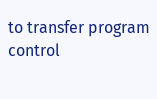to transfer program control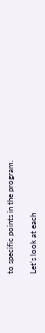to specific points in the program.

Let’s look at each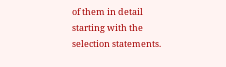of them in detail starting with the selection statements.